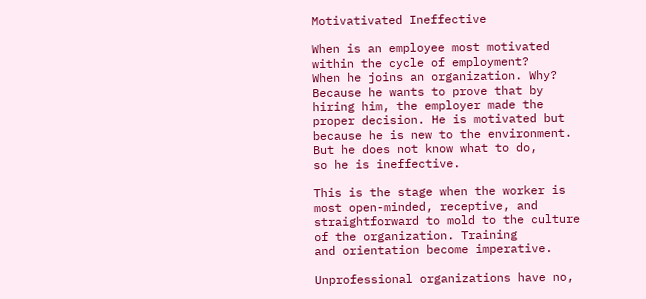Motivativated Ineffective

When is an employee most motivated within the cycle of employment?
When he joins an organization. Why? Because he wants to prove that by
hiring him, the employer made the proper decision. He is motivated but
because he is new to the environment. But he does not know what to do,
so he is ineffective.

This is the stage when the worker is most open-minded, receptive, and
straightforward to mold to the culture of the organization. Training
and orientation become imperative.

Unprofessional organizations have no,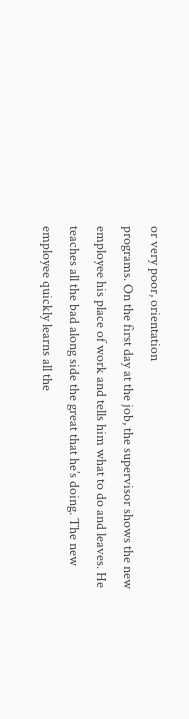or very poor, orientation
programs. On the first day at the job, the supervisor shows the new
employee his place of work and tells him what to do and leaves. He
teaches all the bad along side the great that he’s doing. The new
employee quickly learns all the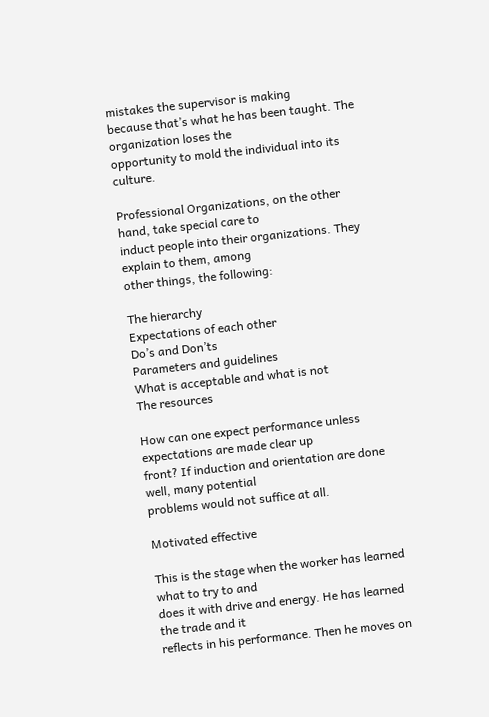mistakes the supervisor is making
because that’s what he has been taught. The organization loses the
opportunity to mold the individual into its culture.

Professional Organizations, on the other hand, take special care to
induct people into their organizations. They explain to them, among
other things, the following:

The hierarchy
Expectations of each other
Do’s and Don’ts
Parameters and guidelines
What is acceptable and what is not
The resources

How can one expect performance unless expectations are made clear up
front? If induction and orientation are done well, many potential
problems would not suffice at all.

Motivated effective

This is the stage when the worker has learned what to try to and
does it with drive and energy. He has learned the trade and it
reflects in his performance. Then he moves on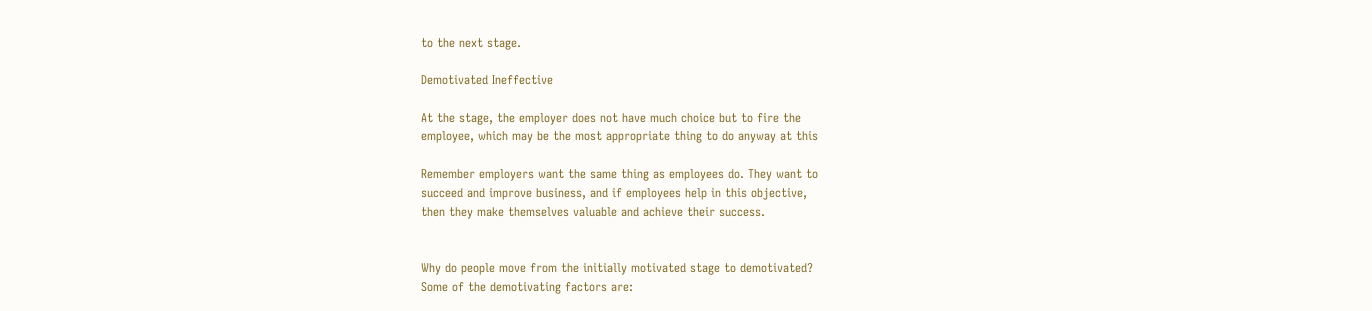to the next stage.

Demotivated Ineffective

At the stage, the employer does not have much choice but to fire the
employee, which may be the most appropriate thing to do anyway at this

Remember employers want the same thing as employees do. They want to
succeed and improve business, and if employees help in this objective,
then they make themselves valuable and achieve their success.


Why do people move from the initially motivated stage to demotivated?
Some of the demotivating factors are: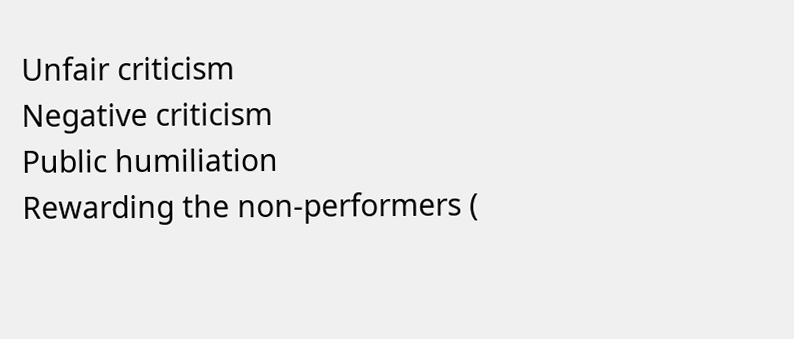Unfair criticism
Negative criticism
Public humiliation
Rewarding the non-performers (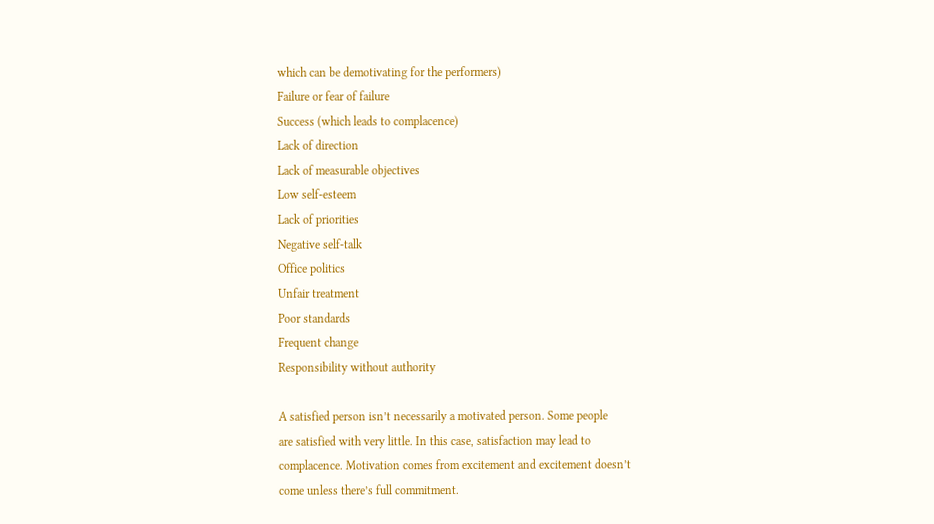which can be demotivating for the performers)
Failure or fear of failure
Success (which leads to complacence)
Lack of direction
Lack of measurable objectives
Low self-esteem
Lack of priorities
Negative self-talk
Office politics
Unfair treatment
Poor standards
Frequent change
Responsibility without authority

A satisfied person isn’t necessarily a motivated person. Some people
are satisfied with very little. In this case, satisfaction may lead to
complacence. Motivation comes from excitement and excitement doesn’t
come unless there’s full commitment.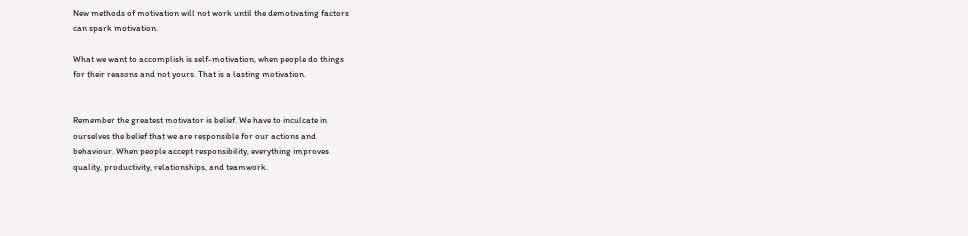New methods of motivation will not work until the demotivating factors
can spark motivation.

What we want to accomplish is self-motivation, when people do things
for their reasons and not yours. That is a lasting motivation.


Remember the greatest motivator is belief. We have to inculcate in
ourselves the belief that we are responsible for our actions and
behaviour. When people accept responsibility, everything improves
quality, productivity, relationships, and teamwork.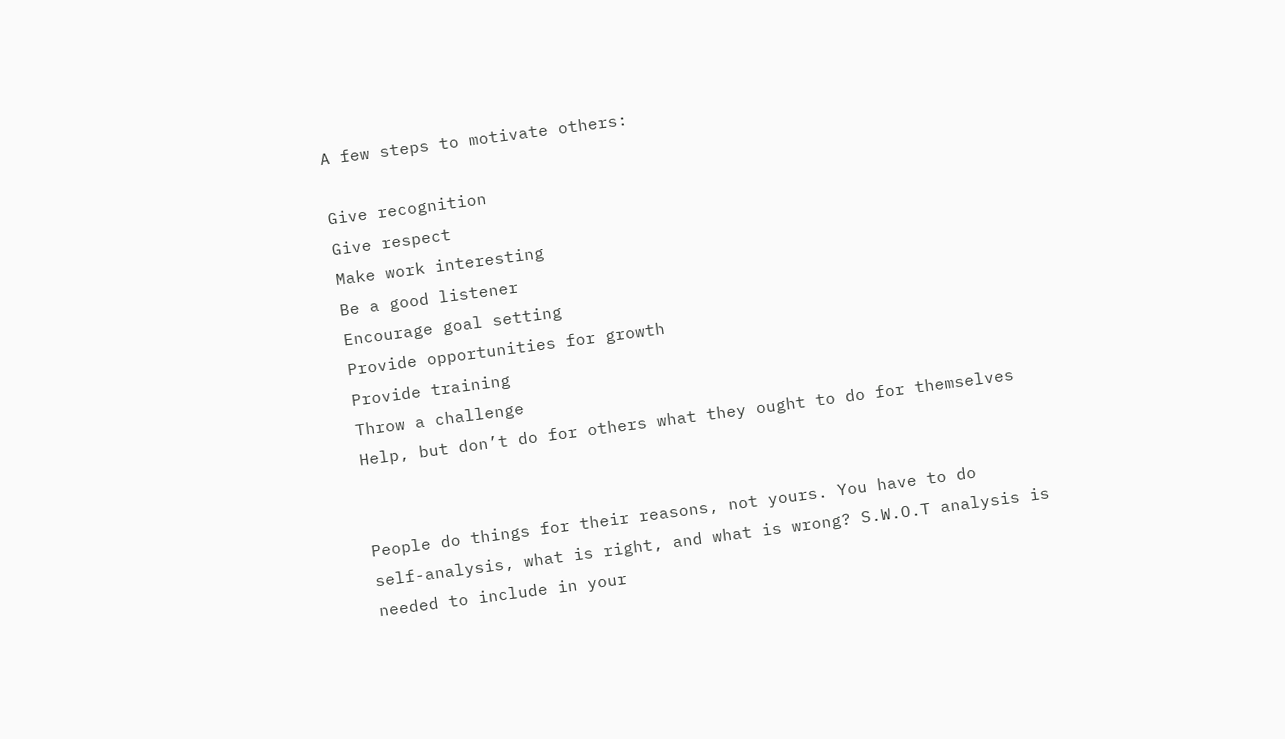A few steps to motivate others:

Give recognition
Give respect
Make work interesting
Be a good listener
Encourage goal setting
Provide opportunities for growth
Provide training
Throw a challenge
Help, but don’t do for others what they ought to do for themselves


People do things for their reasons, not yours. You have to do
self-analysis, what is right, and what is wrong? S.W.O.T analysis is
needed to include in your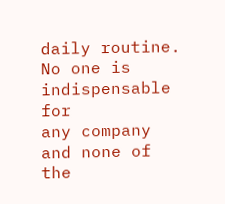daily routine. No one is indispensable for
any company and none of the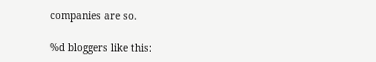companies are so.

%d bloggers like this: